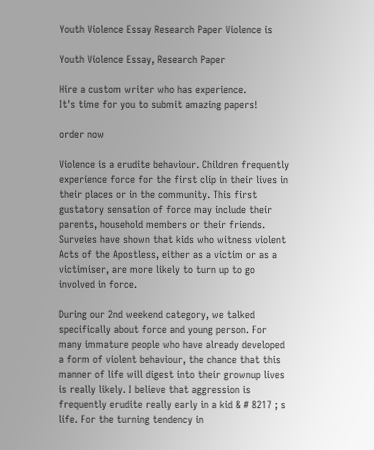Youth Violence Essay Research Paper Violence is

Youth Violence Essay, Research Paper

Hire a custom writer who has experience.
It's time for you to submit amazing papers!

order now

Violence is a erudite behaviour. Children frequently experience force for the first clip in their lives in their places or in the community. This first gustatory sensation of force may include their parents, household members or their friends. Surveies have shown that kids who witness violent Acts of the Apostless, either as a victim or as a victimiser, are more likely to turn up to go involved in force.

During our 2nd weekend category, we talked specifically about force and young person. For many immature people who have already developed a form of violent behaviour, the chance that this manner of life will digest into their grownup lives is really likely. I believe that aggression is frequently erudite really early in a kid & # 8217 ; s life. For the turning tendency in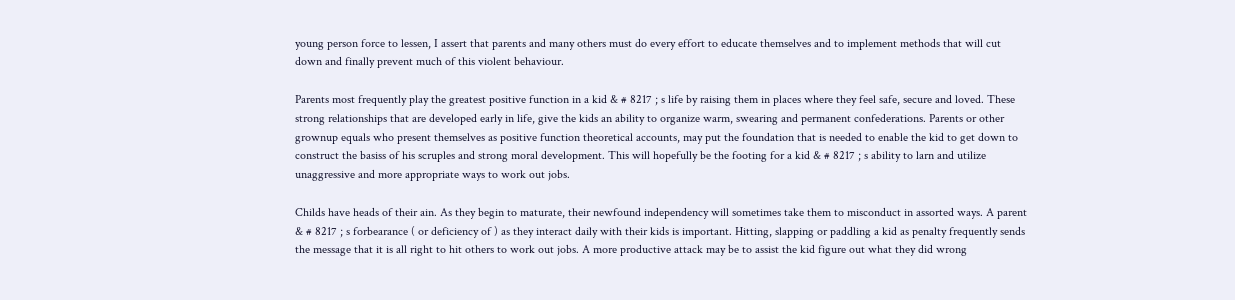young person force to lessen, I assert that parents and many others must do every effort to educate themselves and to implement methods that will cut down and finally prevent much of this violent behaviour.

Parents most frequently play the greatest positive function in a kid & # 8217 ; s life by raising them in places where they feel safe, secure and loved. These strong relationships that are developed early in life, give the kids an ability to organize warm, swearing and permanent confederations. Parents or other grownup equals who present themselves as positive function theoretical accounts, may put the foundation that is needed to enable the kid to get down to construct the basiss of his scruples and strong moral development. This will hopefully be the footing for a kid & # 8217 ; s ability to larn and utilize unaggressive and more appropriate ways to work out jobs.

Childs have heads of their ain. As they begin to maturate, their newfound independency will sometimes take them to misconduct in assorted ways. A parent & # 8217 ; s forbearance ( or deficiency of ) as they interact daily with their kids is important. Hitting, slapping or paddling a kid as penalty frequently sends the message that it is all right to hit others to work out jobs. A more productive attack may be to assist the kid figure out what they did wrong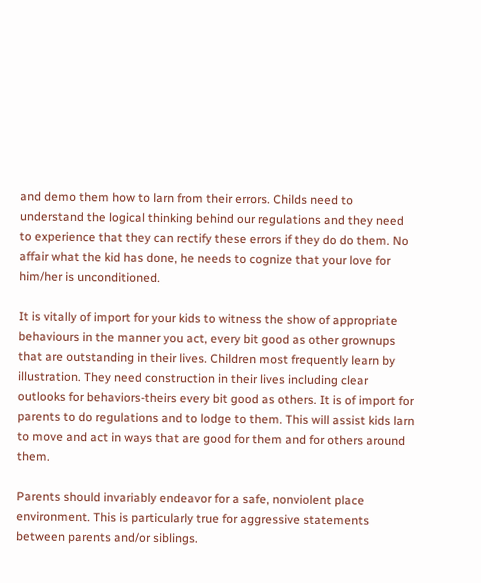and demo them how to larn from their errors. Childs need to understand the logical thinking behind our regulations and they need to experience that they can rectify these errors if they do do them. No affair what the kid has done, he needs to cognize that your love for him/her is unconditioned.

It is vitally of import for your kids to witness the show of appropriate behaviours in the manner you act, every bit good as other grownups that are outstanding in their lives. Children most frequently learn by illustration. They need construction in their lives including clear outlooks for behaviors-theirs every bit good as others. It is of import for parents to do regulations and to lodge to them. This will assist kids larn to move and act in ways that are good for them and for others around them.

Parents should invariably endeavor for a safe, nonviolent place environment. This is particularly true for aggressive statements between parents and/or siblings.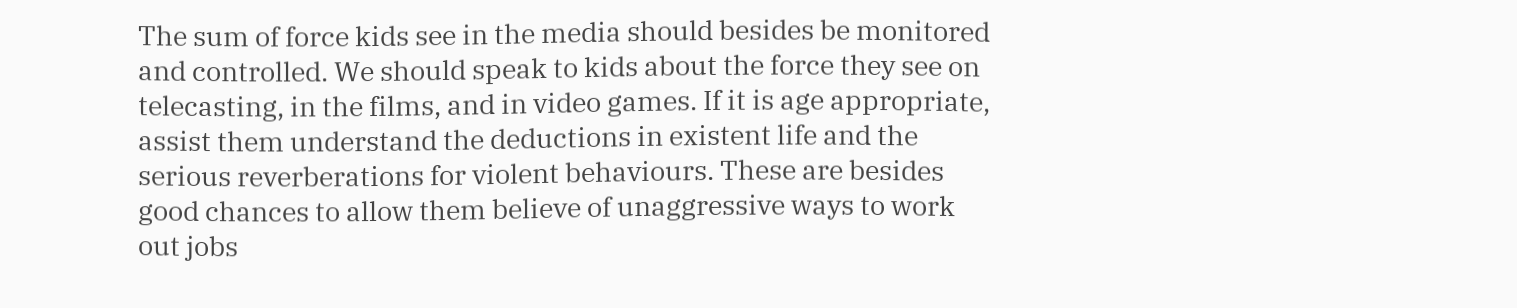The sum of force kids see in the media should besides be monitored and controlled. We should speak to kids about the force they see on telecasting, in the films, and in video games. If it is age appropriate, assist them understand the deductions in existent life and the serious reverberations for violent behaviours. These are besides good chances to allow them believe of unaggressive ways to work out jobs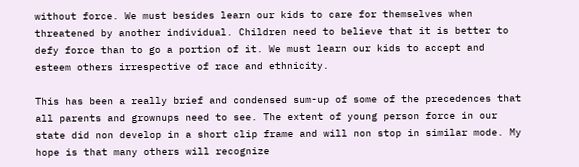without force. We must besides learn our kids to care for themselves when threatened by another individual. Children need to believe that it is better to defy force than to go a portion of it. We must learn our kids to accept and esteem others irrespective of race and ethnicity.

This has been a really brief and condensed sum-up of some of the precedences that all parents and grownups need to see. The extent of young person force in our state did non develop in a short clip frame and will non stop in similar mode. My hope is that many others will recognize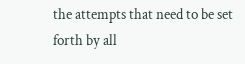the attempts that need to be set forth by all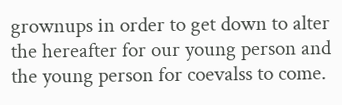grownups in order to get down to alter the hereafter for our young person and the young person for coevalss to come.